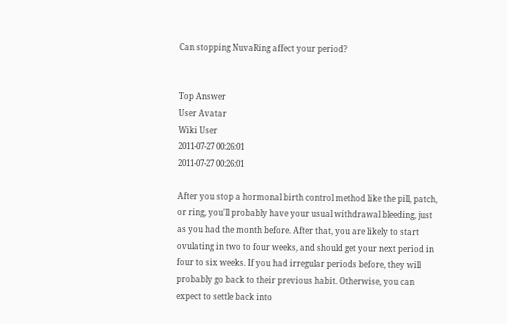Can stopping NuvaRing affect your period?


Top Answer
User Avatar
Wiki User
2011-07-27 00:26:01
2011-07-27 00:26:01

After you stop a hormonal birth control method like the pill, patch, or ring, you'll probably have your usual withdrawal bleeding, just as you had the month before. After that, you are likely to start ovulating in two to four weeks, and should get your next period in four to six weeks. If you had irregular periods before, they will probably go back to their previous habit. Otherwise, you can expect to settle back into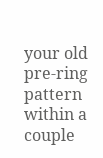your old pre-ring pattern within a couple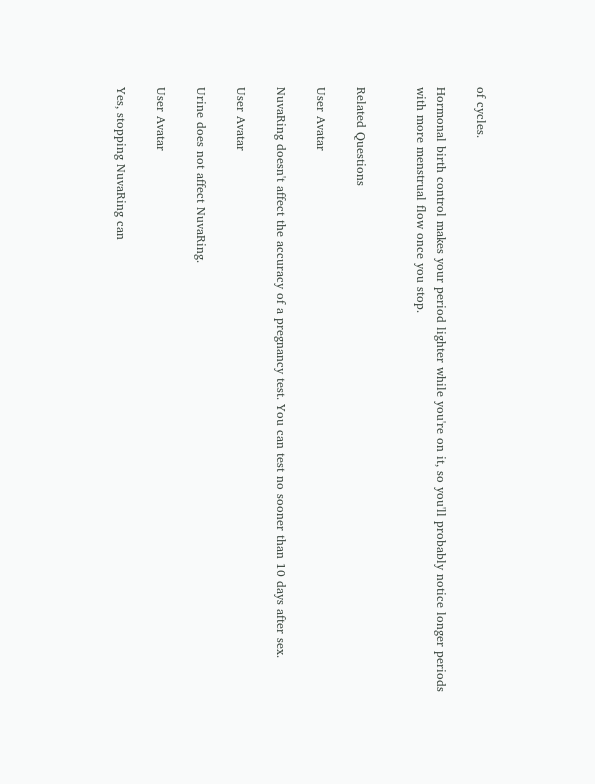of cycles.

Hormonal birth control makes your period lighter while you're on it, so you'll probably notice longer periods with more menstrual flow once you stop.


Related Questions

User Avatar

NuvaRing doesn't affect the accuracy of a pregnancy test. You can test no sooner than 10 days after sex.

User Avatar

Urine does not affect NuvaRing.

User Avatar

Yes, stopping NuvaRing can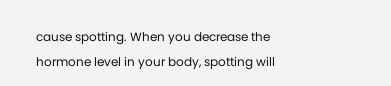cause spotting. When you decrease the hormone level in your body, spotting will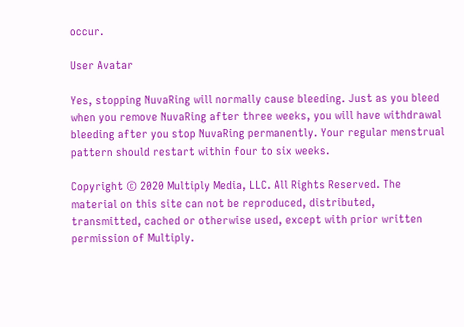occur.

User Avatar

Yes, stopping NuvaRing will normally cause bleeding. Just as you bleed when you remove NuvaRing after three weeks, you will have withdrawal bleeding after you stop NuvaRing permanently. Your regular menstrual pattern should restart within four to six weeks.

Copyright © 2020 Multiply Media, LLC. All Rights Reserved. The material on this site can not be reproduced, distributed, transmitted, cached or otherwise used, except with prior written permission of Multiply.